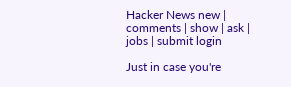Hacker News new | comments | show | ask | jobs | submit login

Just in case you're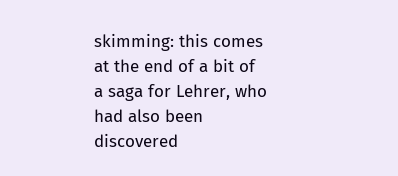skimming: this comes at the end of a bit of a saga for Lehrer, who had also been discovered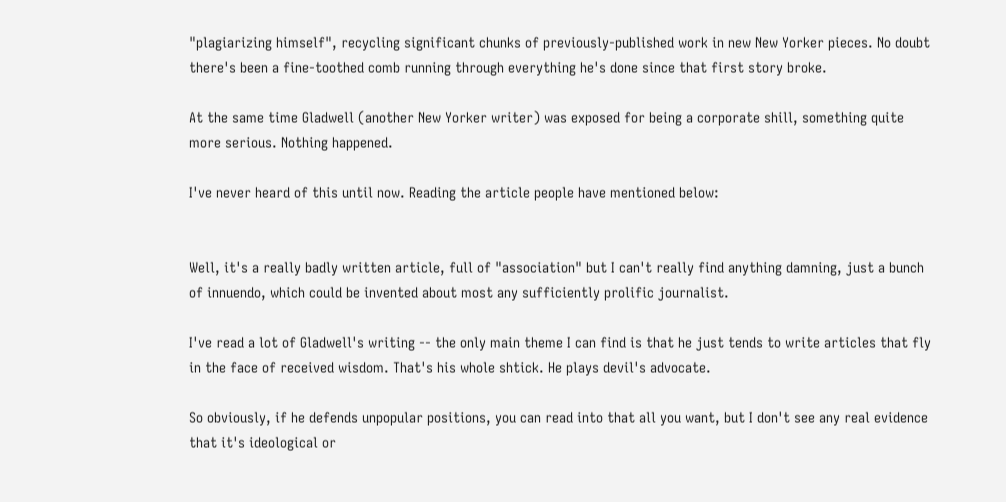"plagiarizing himself", recycling significant chunks of previously-published work in new New Yorker pieces. No doubt there's been a fine-toothed comb running through everything he's done since that first story broke.

At the same time Gladwell (another New Yorker writer) was exposed for being a corporate shill, something quite more serious. Nothing happened.

I've never heard of this until now. Reading the article people have mentioned below:


Well, it's a really badly written article, full of "association" but I can't really find anything damning, just a bunch of innuendo, which could be invented about most any sufficiently prolific journalist.

I've read a lot of Gladwell's writing -- the only main theme I can find is that he just tends to write articles that fly in the face of received wisdom. That's his whole shtick. He plays devil's advocate.

So obviously, if he defends unpopular positions, you can read into that all you want, but I don't see any real evidence that it's ideological or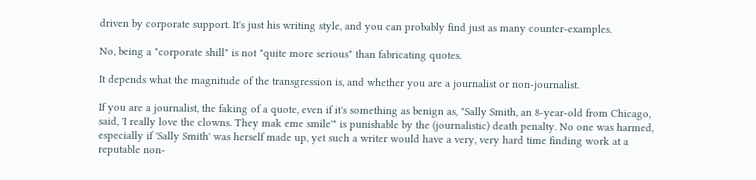driven by corporate support. It's just his writing style, and you can probably find just as many counter-examples.

No, being a "corporate shill" is not "quite more serious" than fabricating quotes.

It depends what the magnitude of the transgression is, and whether you are a journalist or non-journalist.

If you are a journalist, the faking of a quote, even if it's something as benign as, "Sally Smith, an 8-year-old from Chicago, said, 'I really love the clowns. They mak eme smile'" is punishable by the (journalistic) death penalty. No one was harmed, especially if 'Sally Smith' was herself made up, yet such a writer would have a very, very hard time finding work at a reputable non-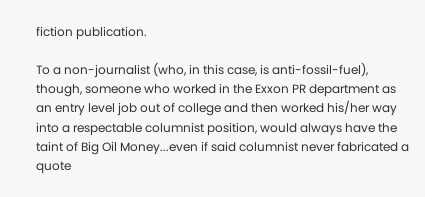fiction publication.

To a non-journalist (who, in this case, is anti-fossil-fuel), though, someone who worked in the Exxon PR department as an entry level job out of college and then worked his/her way into a respectable columnist position, would always have the taint of Big Oil Money...even if said columnist never fabricated a quote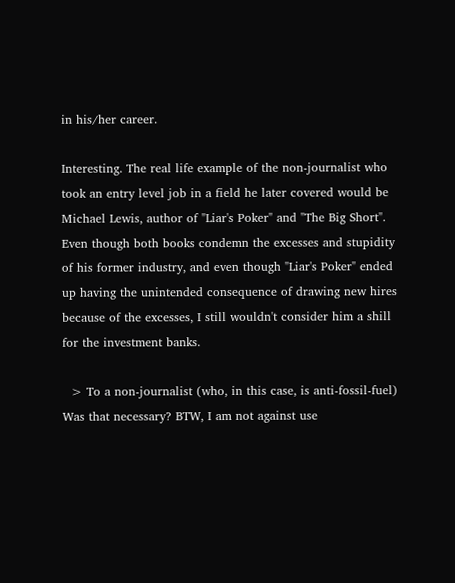in his/her career.

Interesting. The real life example of the non-journalist who took an entry level job in a field he later covered would be Michael Lewis, author of "Liar's Poker" and "The Big Short". Even though both books condemn the excesses and stupidity of his former industry, and even though "Liar's Poker" ended up having the unintended consequence of drawing new hires because of the excesses, I still wouldn't consider him a shill for the investment banks.

  > To a non-journalist (who, in this case, is anti-fossil-fuel)
Was that necessary? BTW, I am not against use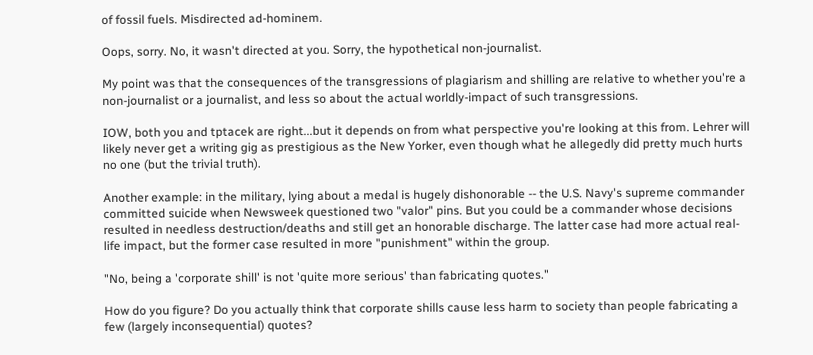of fossil fuels. Misdirected ad-hominem.

Oops, sorry. No, it wasn't directed at you. Sorry, the hypothetical non-journalist.

My point was that the consequences of the transgressions of plagiarism and shilling are relative to whether you're a non-journalist or a journalist, and less so about the actual worldly-impact of such transgressions.

IOW, both you and tptacek are right...but it depends on from what perspective you're looking at this from. Lehrer will likely never get a writing gig as prestigious as the New Yorker, even though what he allegedly did pretty much hurts no one (but the trivial truth).

Another example: in the military, lying about a medal is hugely dishonorable -- the U.S. Navy's supreme commander committed suicide when Newsweek questioned two "valor" pins. But you could be a commander whose decisions resulted in needless destruction/deaths and still get an honorable discharge. The latter case had more actual real-life impact, but the former case resulted in more "punishment" within the group.

"No, being a 'corporate shill' is not 'quite more serious' than fabricating quotes."

How do you figure? Do you actually think that corporate shills cause less harm to society than people fabricating a few (largely inconsequential) quotes?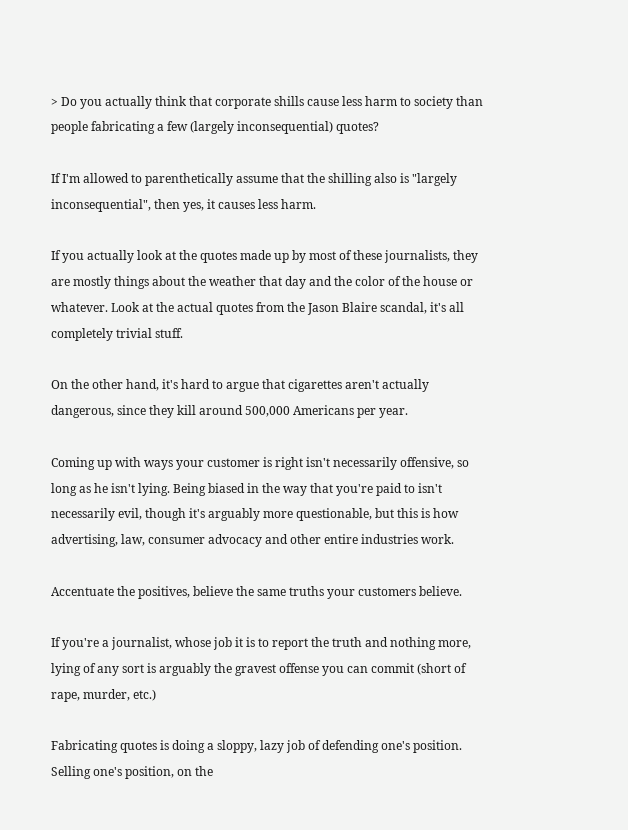> Do you actually think that corporate shills cause less harm to society than people fabricating a few (largely inconsequential) quotes?

If I'm allowed to parenthetically assume that the shilling also is "largely inconsequential", then yes, it causes less harm.

If you actually look at the quotes made up by most of these journalists, they are mostly things about the weather that day and the color of the house or whatever. Look at the actual quotes from the Jason Blaire scandal, it's all completely trivial stuff.

On the other hand, it's hard to argue that cigarettes aren't actually dangerous, since they kill around 500,000 Americans per year.

Coming up with ways your customer is right isn't necessarily offensive, so long as he isn't lying. Being biased in the way that you're paid to isn't necessarily evil, though it's arguably more questionable, but this is how advertising, law, consumer advocacy and other entire industries work.

Accentuate the positives, believe the same truths your customers believe.

If you're a journalist, whose job it is to report the truth and nothing more, lying of any sort is arguably the gravest offense you can commit (short of rape, murder, etc.)

Fabricating quotes is doing a sloppy, lazy job of defending one's position. Selling one's position, on the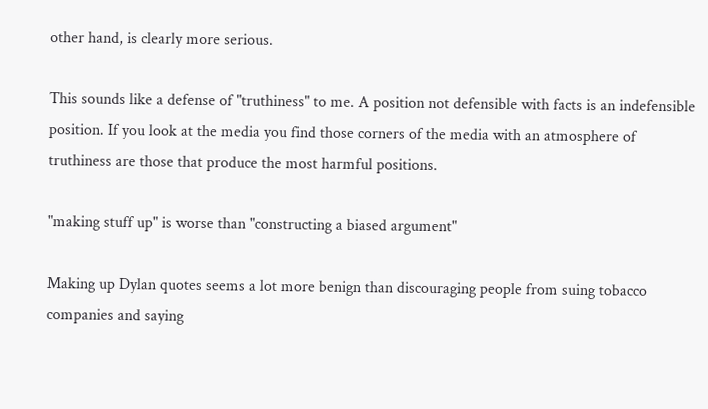other hand, is clearly more serious.

This sounds like a defense of "truthiness" to me. A position not defensible with facts is an indefensible position. If you look at the media you find those corners of the media with an atmosphere of truthiness are those that produce the most harmful positions.

"making stuff up" is worse than "constructing a biased argument"

Making up Dylan quotes seems a lot more benign than discouraging people from suing tobacco companies and saying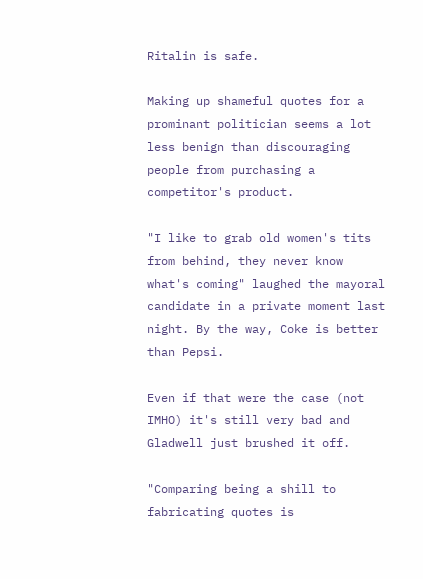Ritalin is safe.

Making up shameful quotes for a prominant politician seems a lot less benign than discouraging people from purchasing a competitor's product.

"I like to grab old women's tits from behind, they never know what's coming" laughed the mayoral candidate in a private moment last night. By the way, Coke is better than Pepsi.

Even if that were the case (not IMHO) it's still very bad and Gladwell just brushed it off.

"Comparing being a shill to fabricating quotes is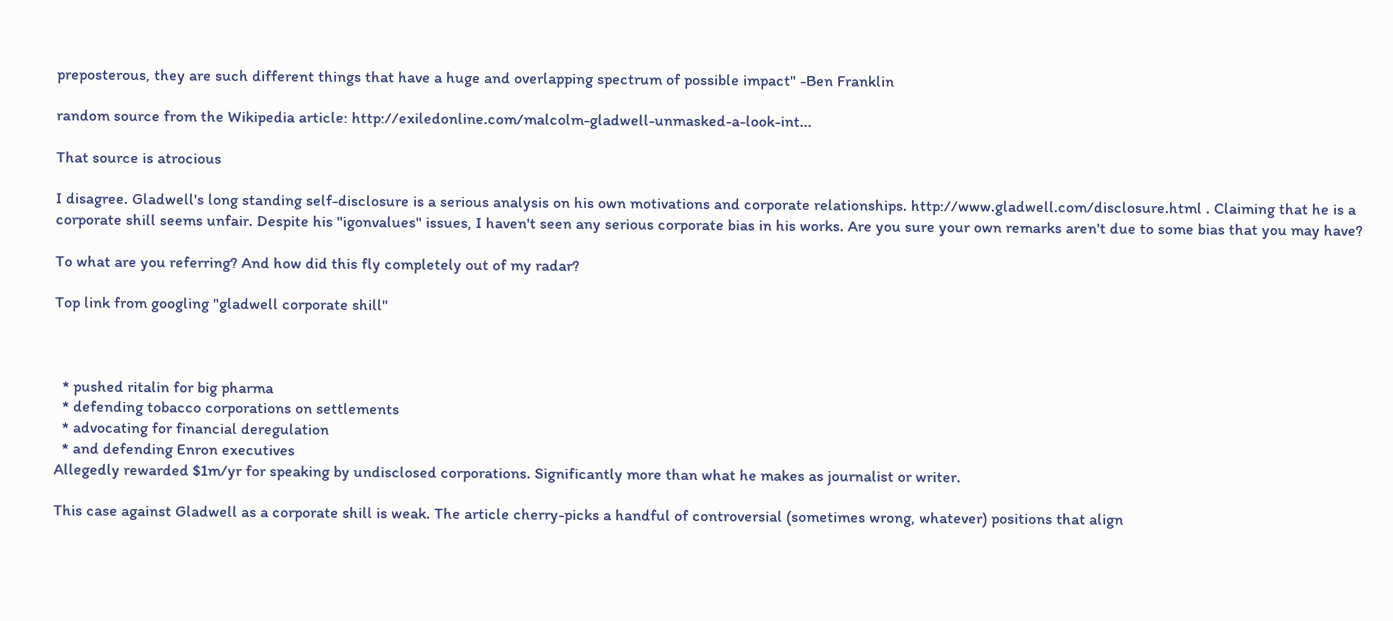preposterous, they are such different things that have a huge and overlapping spectrum of possible impact" -Ben Franklin

random source from the Wikipedia article: http://exiledonline.com/malcolm-gladwell-unmasked-a-look-int...

That source is atrocious

I disagree. Gladwell's long standing self-disclosure is a serious analysis on his own motivations and corporate relationships. http://www.gladwell.com/disclosure.html . Claiming that he is a corporate shill seems unfair. Despite his "igonvalues" issues, I haven't seen any serious corporate bias in his works. Are you sure your own remarks aren't due to some bias that you may have?

To what are you referring? And how did this fly completely out of my radar?

Top link from googling "gladwell corporate shill"



  * pushed ritalin for big pharma
  * defending tobacco corporations on settlements
  * advocating for financial deregulation
  * and defending Enron executives
Allegedly rewarded $1m/yr for speaking by undisclosed corporations. Significantly more than what he makes as journalist or writer.

This case against Gladwell as a corporate shill is weak. The article cherry-picks a handful of controversial (sometimes wrong, whatever) positions that align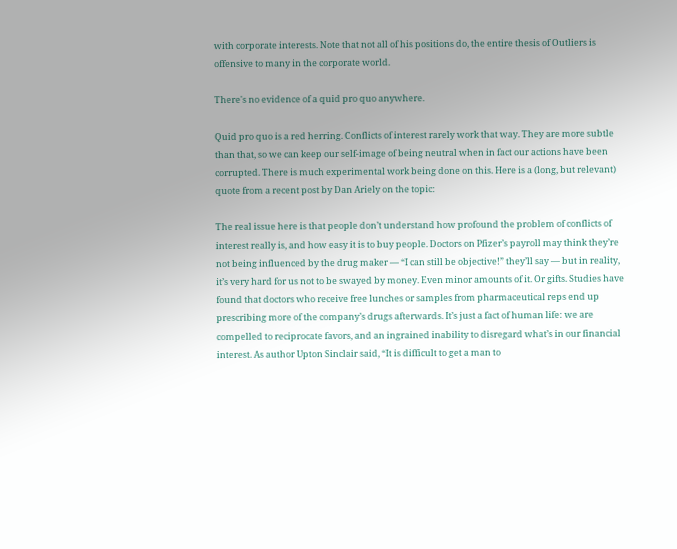with corporate interests. Note that not all of his positions do, the entire thesis of Outliers is offensive to many in the corporate world.

There's no evidence of a quid pro quo anywhere.

Quid pro quo is a red herring. Conflicts of interest rarely work that way. They are more subtle than that, so we can keep our self-image of being neutral when in fact our actions have been corrupted. There is much experimental work being done on this. Here is a (long, but relevant) quote from a recent post by Dan Ariely on the topic:

The real issue here is that people don’t understand how profound the problem of conflicts of interest really is, and how easy it is to buy people. Doctors on Pfizer’s payroll may think they’re not being influenced by the drug maker — “I can still be objective!” they’ll say — but in reality, it’s very hard for us not to be swayed by money. Even minor amounts of it. Or gifts. Studies have found that doctors who receive free lunches or samples from pharmaceutical reps end up prescribing more of the company’s drugs afterwards. It’s just a fact of human life: we are compelled to reciprocate favors, and an ingrained inability to disregard what’s in our financial interest. As author Upton Sinclair said, “It is difficult to get a man to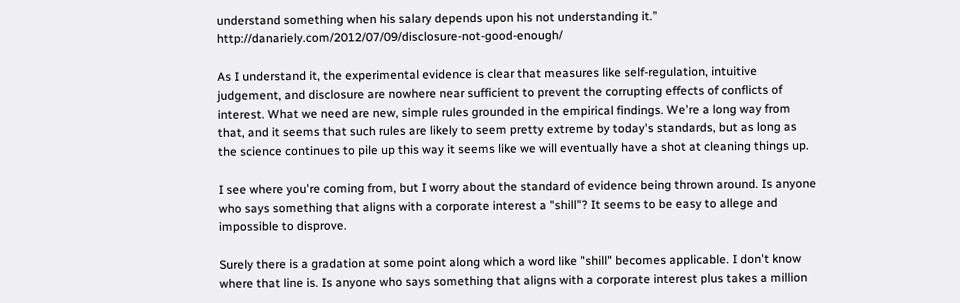understand something when his salary depends upon his not understanding it.” http://danariely.com/2012/07/09/disclosure-not-good-enough/

As I understand it, the experimental evidence is clear that measures like self-regulation, intuitive judgement, and disclosure are nowhere near sufficient to prevent the corrupting effects of conflicts of interest. What we need are new, simple rules grounded in the empirical findings. We're a long way from that, and it seems that such rules are likely to seem pretty extreme by today's standards, but as long as the science continues to pile up this way it seems like we will eventually have a shot at cleaning things up.

I see where you're coming from, but I worry about the standard of evidence being thrown around. Is anyone who says something that aligns with a corporate interest a "shill"? It seems to be easy to allege and impossible to disprove.

Surely there is a gradation at some point along which a word like "shill" becomes applicable. I don't know where that line is. Is anyone who says something that aligns with a corporate interest plus takes a million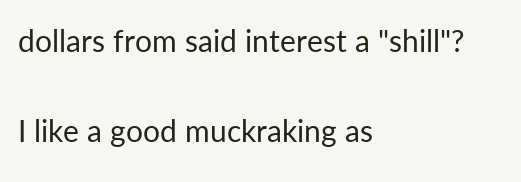dollars from said interest a "shill"?

I like a good muckraking as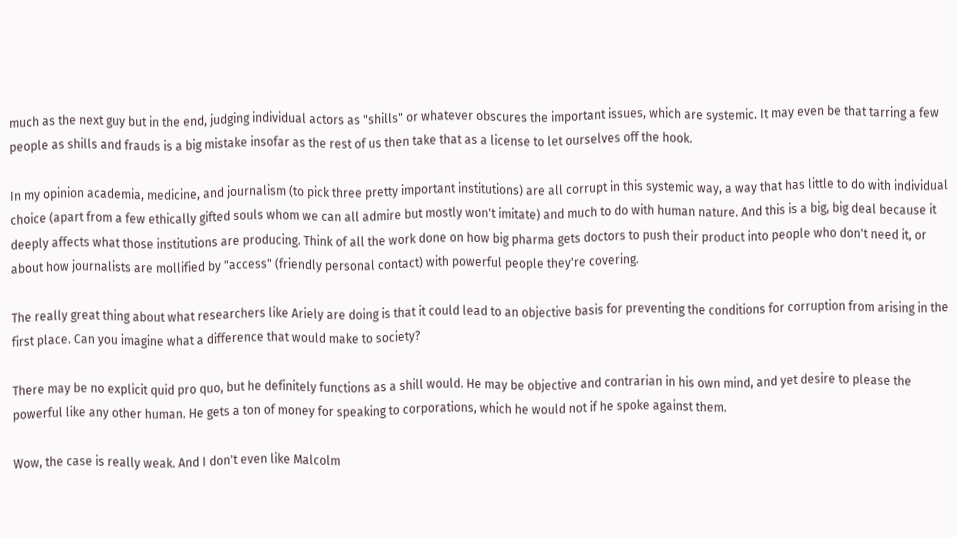much as the next guy but in the end, judging individual actors as "shills" or whatever obscures the important issues, which are systemic. It may even be that tarring a few people as shills and frauds is a big mistake insofar as the rest of us then take that as a license to let ourselves off the hook.

In my opinion academia, medicine, and journalism (to pick three pretty important institutions) are all corrupt in this systemic way, a way that has little to do with individual choice (apart from a few ethically gifted souls whom we can all admire but mostly won't imitate) and much to do with human nature. And this is a big, big deal because it deeply affects what those institutions are producing. Think of all the work done on how big pharma gets doctors to push their product into people who don't need it, or about how journalists are mollified by "access" (friendly personal contact) with powerful people they're covering.

The really great thing about what researchers like Ariely are doing is that it could lead to an objective basis for preventing the conditions for corruption from arising in the first place. Can you imagine what a difference that would make to society?

There may be no explicit quid pro quo, but he definitely functions as a shill would. He may be objective and contrarian in his own mind, and yet desire to please the powerful like any other human. He gets a ton of money for speaking to corporations, which he would not if he spoke against them.

Wow, the case is really weak. And I don't even like Malcolm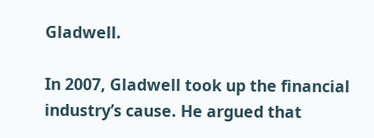Gladwell.

In 2007, Gladwell took up the financial industry’s cause. He argued that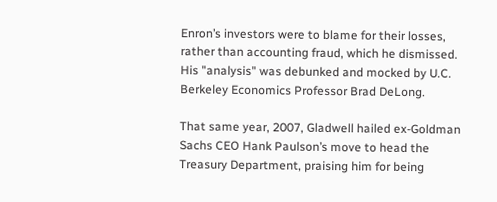Enron’s investors were to blame for their losses, rather than accounting fraud, which he dismissed. His "analysis" was debunked and mocked by U.C. Berkeley Economics Professor Brad DeLong.

That same year, 2007, Gladwell hailed ex-Goldman Sachs CEO Hank Paulson’s move to head the Treasury Department, praising him for being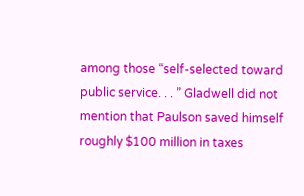among those “self-selected toward public service. . . ” Gladwell did not mention that Paulson saved himself roughly $100 million in taxes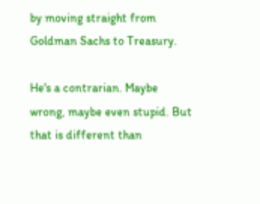by moving straight from Goldman Sachs to Treasury.

He's a contrarian. Maybe wrong, maybe even stupid. But that is different than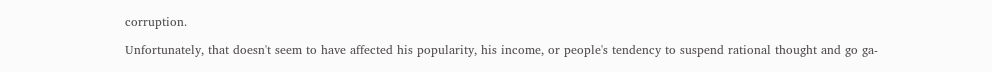corruption.

Unfortunately, that doesn't seem to have affected his popularity, his income, or people's tendency to suspend rational thought and go ga-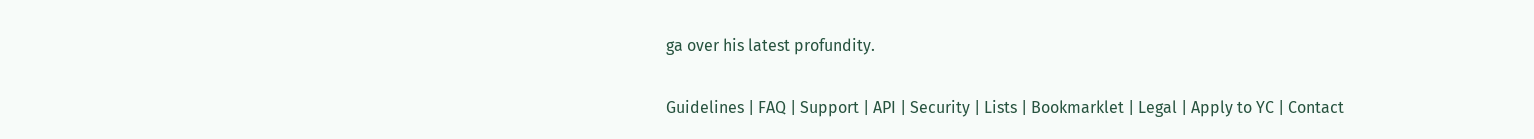ga over his latest profundity.

Guidelines | FAQ | Support | API | Security | Lists | Bookmarklet | Legal | Apply to YC | Contact